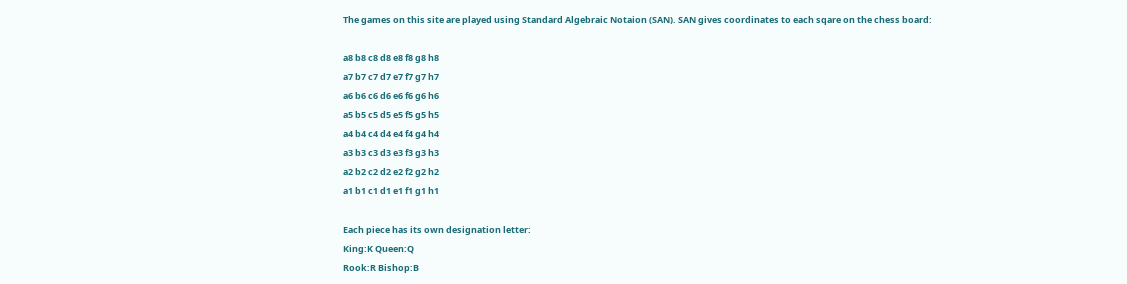The games on this site are played using Standard Algebraic Notaion (SAN). SAN gives coordinates to each sqare on the chess board:

a8 b8 c8 d8 e8 f8 g8 h8
a7 b7 c7 d7 e7 f7 g7 h7
a6 b6 c6 d6 e6 f6 g6 h6
a5 b5 c5 d5 e5 f5 g5 h5
a4 b4 c4 d4 e4 f4 g4 h4
a3 b3 c3 d3 e3 f3 g3 h3
a2 b2 c2 d2 e2 f2 g2 h2
a1 b1 c1 d1 e1 f1 g1 h1

Each piece has its own designation letter:
King:K Queen:Q
Rook:R Bishop:B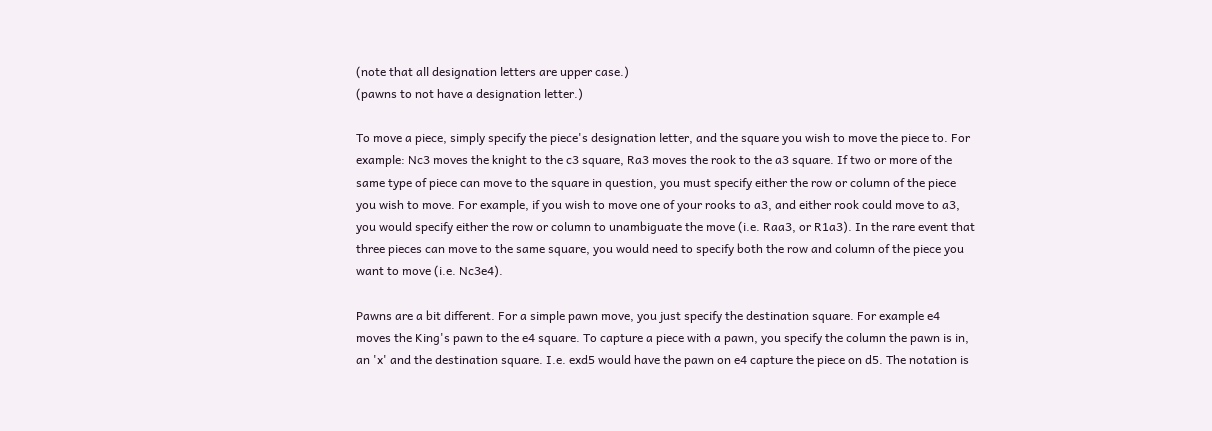(note that all designation letters are upper case.)
(pawns to not have a designation letter.)

To move a piece, simply specify the piece's designation letter, and the square you wish to move the piece to. For example: Nc3 moves the knight to the c3 square, Ra3 moves the rook to the a3 square. If two or more of the same type of piece can move to the square in question, you must specify either the row or column of the piece you wish to move. For example, if you wish to move one of your rooks to a3, and either rook could move to a3, you would specify either the row or column to unambiguate the move (i.e. Raa3, or R1a3). In the rare event that three pieces can move to the same square, you would need to specify both the row and column of the piece you want to move (i.e. Nc3e4).

Pawns are a bit different. For a simple pawn move, you just specify the destination square. For example e4 moves the King's pawn to the e4 square. To capture a piece with a pawn, you specify the column the pawn is in, an 'x' and the destination square. I.e. exd5 would have the pawn on e4 capture the piece on d5. The notation is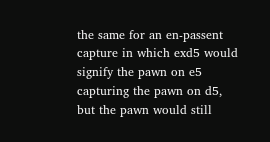the same for an en-passent capture in which exd5 would signify the pawn on e5 capturing the pawn on d5, but the pawn would still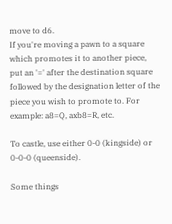move to d6.
If you're moving a pawn to a square which promotes it to another piece, put an '=' after the destination square followed by the designation letter of the piece you wish to promote to. For example: a8=Q, axb8=R, etc.

To castle, use either 0-0 (kingside) or 0-0-0 (queenside).

Some things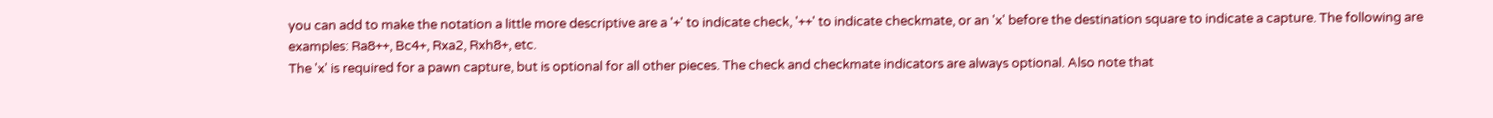you can add to make the notation a little more descriptive are a '+' to indicate check, '++' to indicate checkmate, or an 'x' before the destination square to indicate a capture. The following are examples: Ra8++, Bc4+, Rxa2, Rxh8+, etc.
The 'x' is required for a pawn capture, but is optional for all other pieces. The check and checkmate indicators are always optional. Also note that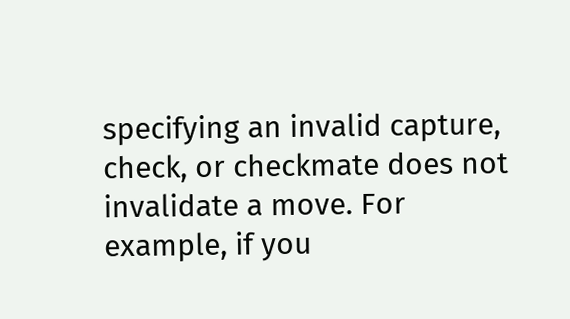specifying an invalid capture, check, or checkmate does not invalidate a move. For example, if you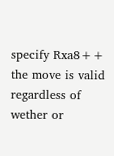specify Rxa8++ the move is valid regardless of wether or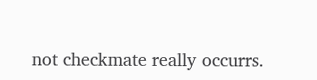not checkmate really occurrs.